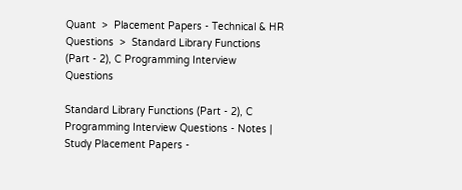Quant  >  Placement Papers - Technical & HR Questions  >  Standard Library Functions (Part - 2), C Programming Interview Questions

Standard Library Functions (Part - 2), C Programming Interview Questions - Notes | Study Placement Papers -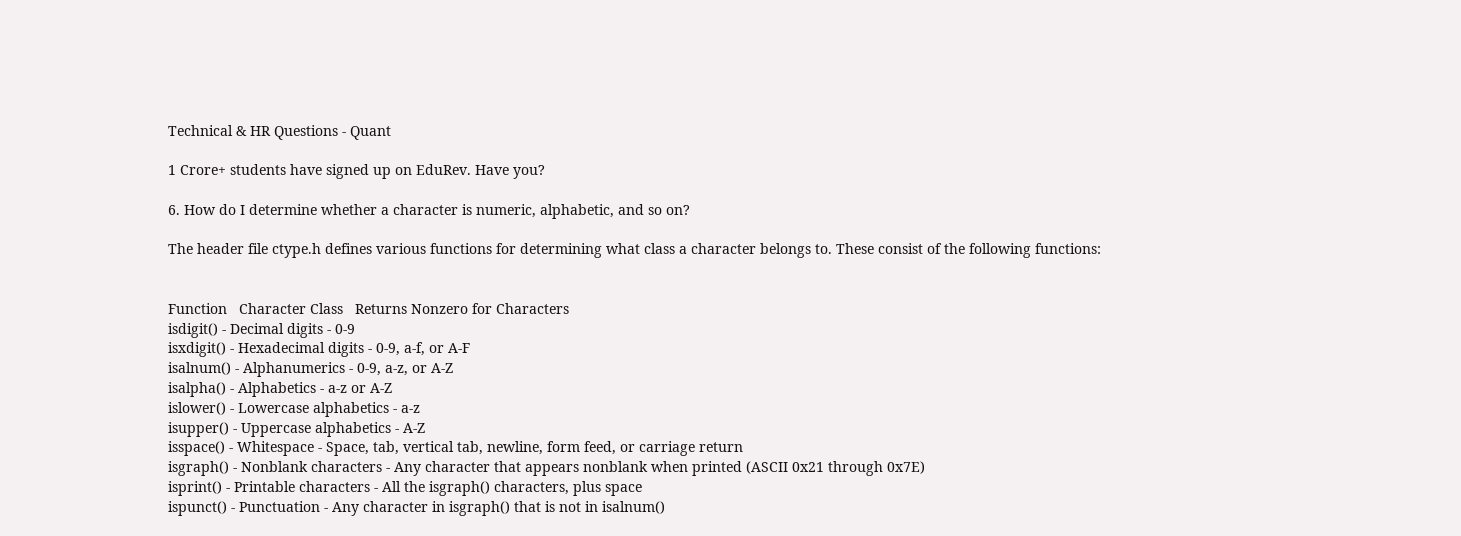Technical & HR Questions - Quant

1 Crore+ students have signed up on EduRev. Have you?

6. How do I determine whether a character is numeric, alphabetic, and so on?

The header file ctype.h defines various functions for determining what class a character belongs to. These consist of the following functions:


Function   Character Class   Returns Nonzero for Characters
isdigit() - Decimal digits - 0-9
isxdigit() - Hexadecimal digits - 0-9, a-f, or A-F
isalnum() - Alphanumerics - 0-9, a-z, or A-Z
isalpha() - Alphabetics - a-z or A-Z
islower() - Lowercase alphabetics - a-z
isupper() - Uppercase alphabetics - A-Z
isspace() - Whitespace - Space, tab, vertical tab, newline, form feed, or carriage return
isgraph() - Nonblank characters - Any character that appears nonblank when printed (ASCII 0x21 through 0x7E)
isprint() - Printable characters - All the isgraph() characters, plus space
ispunct() - Punctuation - Any character in isgraph() that is not in isalnum()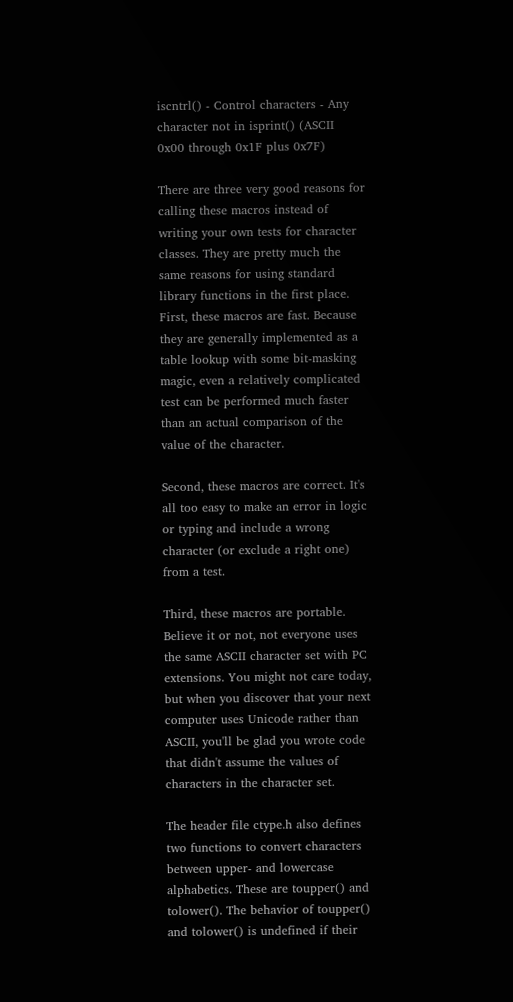iscntrl() - Control characters - Any character not in isprint() (ASCII 0x00 through 0x1F plus 0x7F)

There are three very good reasons for calling these macros instead of writing your own tests for character classes. They are pretty much the same reasons for using standard library functions in the first place. First, these macros are fast. Because they are generally implemented as a table lookup with some bit-masking magic, even a relatively complicated test can be performed much faster than an actual comparison of the value of the character.

Second, these macros are correct. It's all too easy to make an error in logic or typing and include a wrong character (or exclude a right one) from a test.

Third, these macros are portable. Believe it or not, not everyone uses the same ASCII character set with PC extensions. You might not care today, but when you discover that your next computer uses Unicode rather than ASCII, you'll be glad you wrote code that didn't assume the values of characters in the character set.

The header file ctype.h also defines two functions to convert characters between upper- and lowercase alphabetics. These are toupper() and tolower(). The behavior of toupper() and tolower() is undefined if their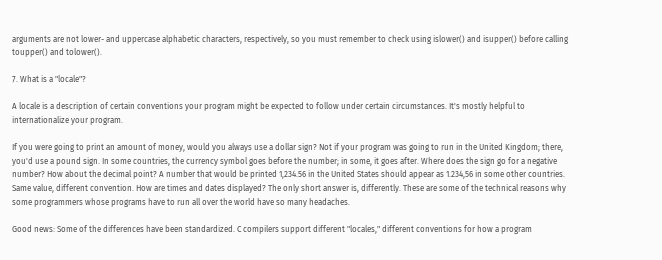arguments are not lower- and uppercase alphabetic characters, respectively, so you must remember to check using islower() and isupper() before calling toupper() and tolower().

7. What is a "locale"?

A locale is a description of certain conventions your program might be expected to follow under certain circumstances. It's mostly helpful to internationalize your program.

If you were going to print an amount of money, would you always use a dollar sign? Not if your program was going to run in the United Kingdom; there, you'd use a pound sign. In some countries, the currency symbol goes before the number; in some, it goes after. Where does the sign go for a negative number? How about the decimal point? A number that would be printed 1,234.56 in the United States should appear as 1.234,56 in some other countries. Same value, different convention. How are times and dates displayed? The only short answer is, differently. These are some of the technical reasons why some programmers whose programs have to run all over the world have so many headaches.

Good news: Some of the differences have been standardized. C compilers support different "locales," different conventions for how a program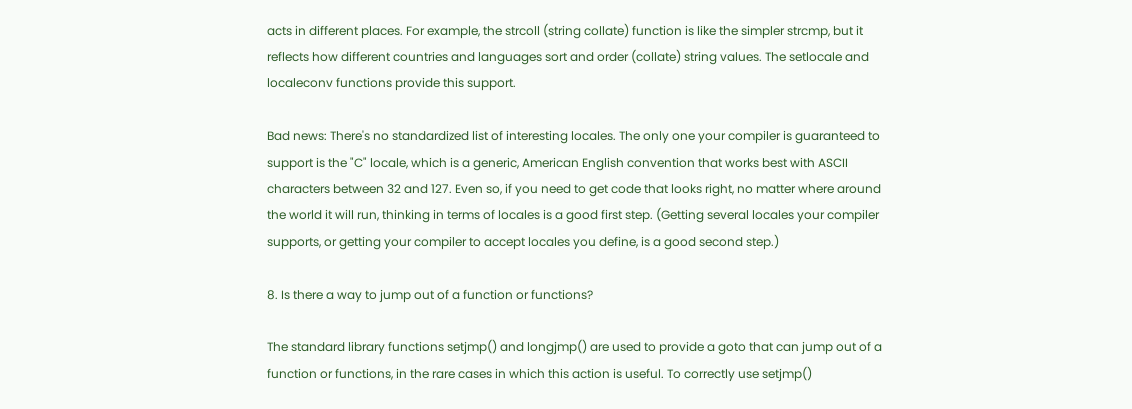acts in different places. For example, the strcoll (string collate) function is like the simpler strcmp, but it reflects how different countries and languages sort and order (collate) string values. The setlocale and localeconv functions provide this support.

Bad news: There's no standardized list of interesting locales. The only one your compiler is guaranteed to support is the "C" locale, which is a generic, American English convention that works best with ASCII characters between 32 and 127. Even so, if you need to get code that looks right, no matter where around the world it will run, thinking in terms of locales is a good first step. (Getting several locales your compiler supports, or getting your compiler to accept locales you define, is a good second step.)

8. Is there a way to jump out of a function or functions?

The standard library functions setjmp() and longjmp() are used to provide a goto that can jump out of a function or functions, in the rare cases in which this action is useful. To correctly use setjmp()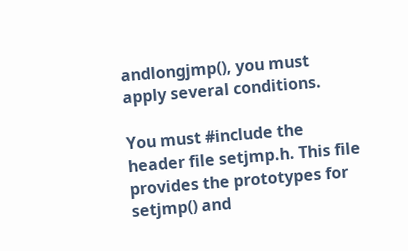andlongjmp(), you must apply several conditions.

You must #include the header file setjmp.h. This file provides the prototypes for setjmp() and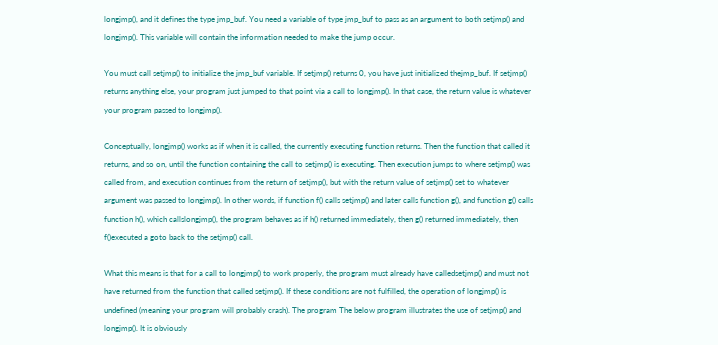longjmp(), and it defines the type jmp_buf. You need a variable of type jmp_buf to pass as an argument to both setjmp() and longjmp(). This variable will contain the information needed to make the jump occur.

You must call setjmp() to initialize the jmp_buf variable. If setjmp() returns 0, you have just initialized thejmp_buf. If setjmp() returns anything else, your program just jumped to that point via a call to longjmp(). In that case, the return value is whatever your program passed to longjmp().

Conceptually, longjmp() works as if when it is called, the currently executing function returns. Then the function that called it returns, and so on, until the function containing the call to setjmp() is executing. Then execution jumps to where setjmp() was called from, and execution continues from the return of setjmp(), but with the return value of setjmp() set to whatever argument was passed to longjmp(). In other words, if function f() calls setjmp() and later calls function g(), and function g() calls function h(), which callslongjmp(), the program behaves as if h() returned immediately, then g() returned immediately, then f()executed a goto back to the setjmp() call.

What this means is that for a call to longjmp() to work properly, the program must already have calledsetjmp() and must not have returned from the function that called setjmp(). If these conditions are not fulfilled, the operation of longjmp() is undefined (meaning your program will probably crash). The program The below program illustrates the use of setjmp() and longjmp(). It is obviously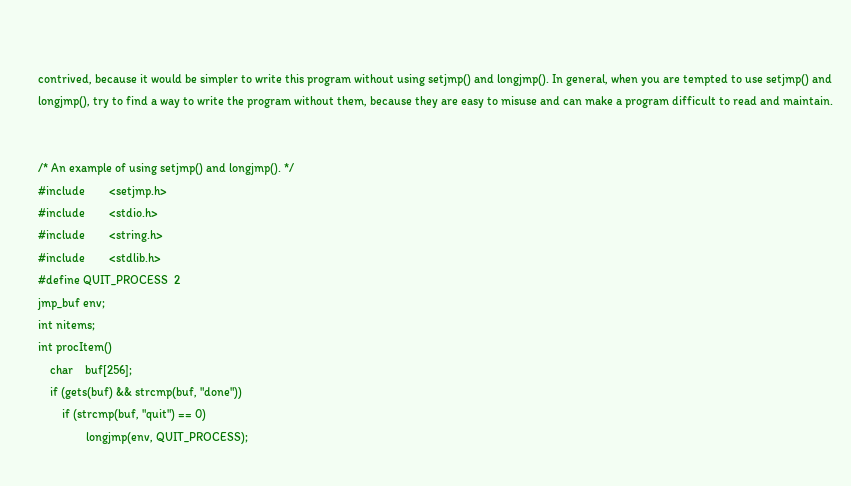contrived, because it would be simpler to write this program without using setjmp() and longjmp(). In general, when you are tempted to use setjmp() and longjmp(), try to find a way to write the program without them, because they are easy to misuse and can make a program difficult to read and maintain.


/* An example of using setjmp() and longjmp(). */
#include        <setjmp.h>
#include        <stdio.h>
#include        <string.h>
#include        <stdlib.h>
#define QUIT_PROCESS  2
jmp_buf env;
int nitems;
int procItem()
    char    buf[256];
    if (gets(buf) && strcmp(buf, "done"))
        if (strcmp(buf, "quit") == 0)
                longjmp(env, QUIT_PROCESS);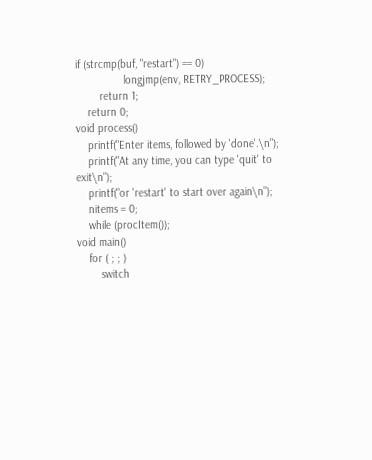if (strcmp(buf, "restart") == 0)
                longjmp(env, RETRY_PROCESS);
        return 1;
    return 0;
void process()
    printf("Enter items, followed by 'done'.\n");
    printf("At any time, you can type 'quit' to exit\n");
    printf("or 'restart' to start over again\n");
    nitems = 0;
    while (procItem());
void main()
    for ( ; ; )
        switch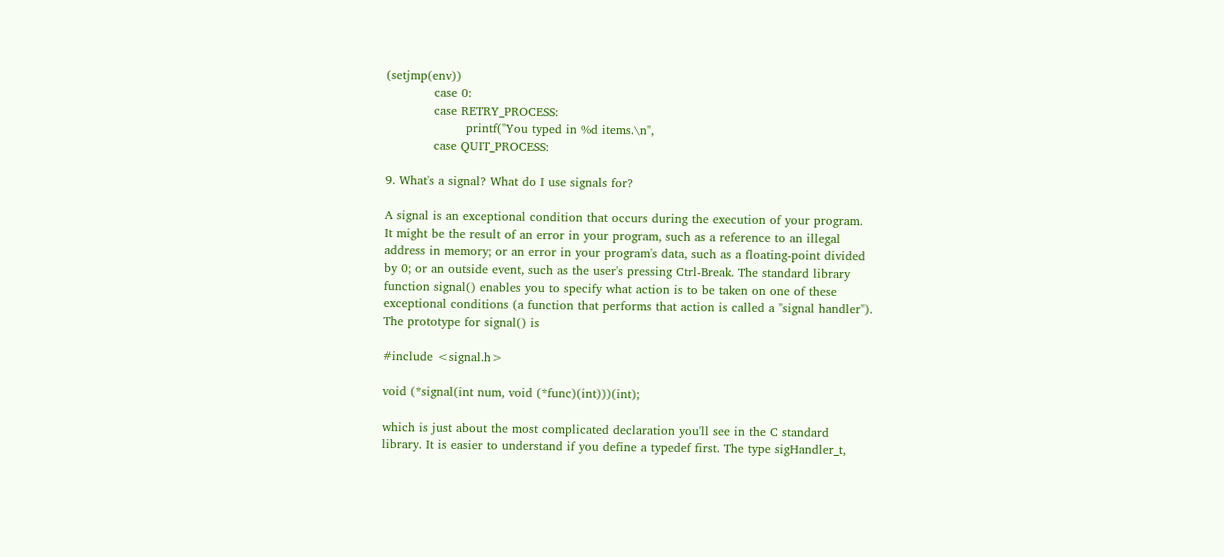(setjmp(env))
            case 0:
            case RETRY_PROCESS:
                    printf("You typed in %d items.\n",
            case QUIT_PROCESS:

9. What's a signal? What do I use signals for?

A signal is an exceptional condition that occurs during the execution of your program. It might be the result of an error in your program, such as a reference to an illegal address in memory; or an error in your program's data, such as a floating-point divided by 0; or an outside event, such as the user's pressing Ctrl-Break. The standard library function signal() enables you to specify what action is to be taken on one of these exceptional conditions (a function that performs that action is called a "signal handler"). The prototype for signal() is

#include <signal.h>

void (*signal(int num, void (*func)(int)))(int);

which is just about the most complicated declaration you'll see in the C standard library. It is easier to understand if you define a typedef first. The type sigHandler_t,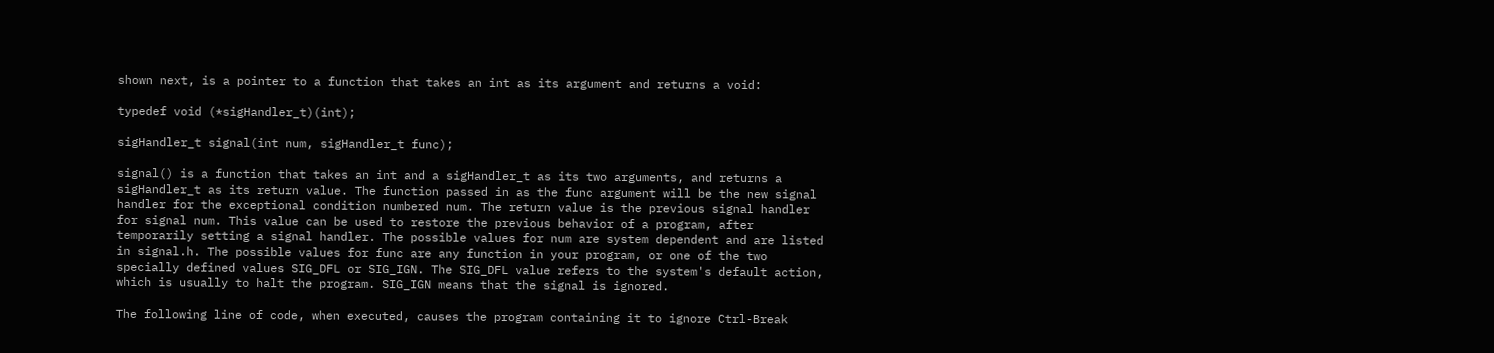shown next, is a pointer to a function that takes an int as its argument and returns a void:

typedef void (*sigHandler_t)(int);

sigHandler_t signal(int num, sigHandler_t func);

signal() is a function that takes an int and a sigHandler_t as its two arguments, and returns a sigHandler_t as its return value. The function passed in as the func argument will be the new signal handler for the exceptional condition numbered num. The return value is the previous signal handler for signal num. This value can be used to restore the previous behavior of a program, after temporarily setting a signal handler. The possible values for num are system dependent and are listed in signal.h. The possible values for func are any function in your program, or one of the two specially defined values SIG_DFL or SIG_IGN. The SIG_DFL value refers to the system's default action, which is usually to halt the program. SIG_IGN means that the signal is ignored.

The following line of code, when executed, causes the program containing it to ignore Ctrl-Break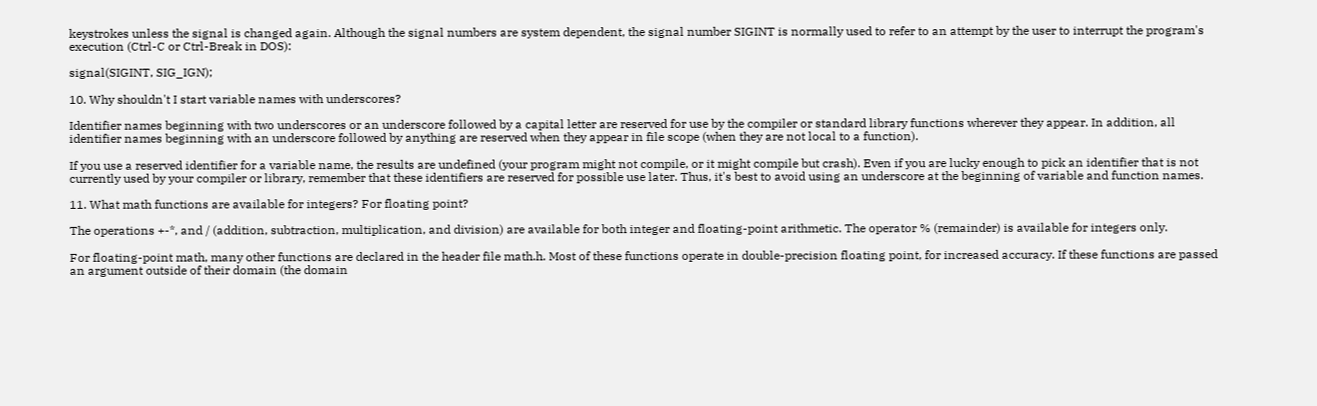keystrokes unless the signal is changed again. Although the signal numbers are system dependent, the signal number SIGINT is normally used to refer to an attempt by the user to interrupt the program's execution (Ctrl-C or Ctrl-Break in DOS):

signal(SIGINT, SIG_IGN);

10. Why shouldn't I start variable names with underscores?

Identifier names beginning with two underscores or an underscore followed by a capital letter are reserved for use by the compiler or standard library functions wherever they appear. In addition, all identifier names beginning with an underscore followed by anything are reserved when they appear in file scope (when they are not local to a function).

If you use a reserved identifier for a variable name, the results are undefined (your program might not compile, or it might compile but crash). Even if you are lucky enough to pick an identifier that is not currently used by your compiler or library, remember that these identifiers are reserved for possible use later. Thus, it's best to avoid using an underscore at the beginning of variable and function names.

11. What math functions are available for integers? For floating point?

The operations +-*, and / (addition, subtraction, multiplication, and division) are available for both integer and floating-point arithmetic. The operator % (remainder) is available for integers only.

For floating-point math, many other functions are declared in the header file math.h. Most of these functions operate in double-precision floating point, for increased accuracy. If these functions are passed an argument outside of their domain (the domain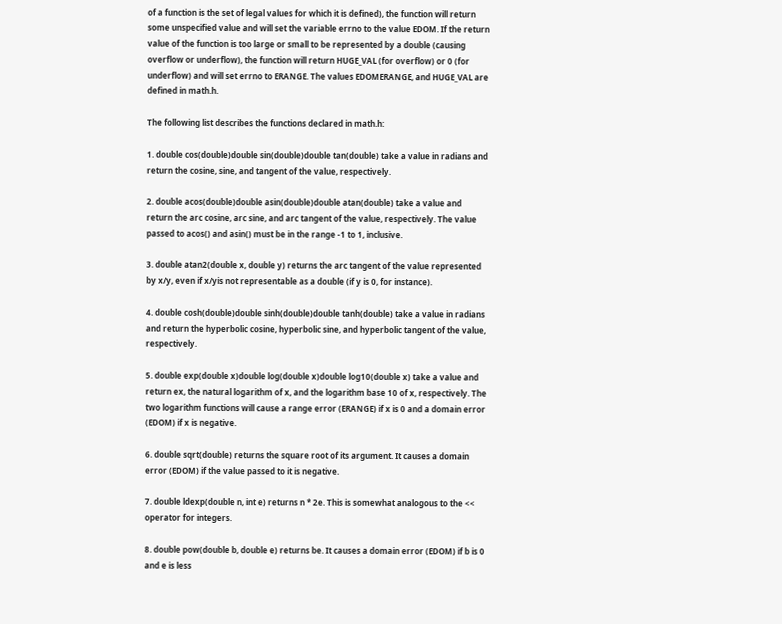of a function is the set of legal values for which it is defined), the function will return some unspecified value and will set the variable errno to the value EDOM. If the return value of the function is too large or small to be represented by a double (causing overflow or underflow), the function will return HUGE_VAL (for overflow) or 0 (for underflow) and will set errno to ERANGE. The values EDOMERANGE, and HUGE_VAL are defined in math.h.

The following list describes the functions declared in math.h:

1. double cos(double)double sin(double)double tan(double) take a value in radians and return the cosine, sine, and tangent of the value, respectively.

2. double acos(double)double asin(double)double atan(double) take a value and return the arc cosine, arc sine, and arc tangent of the value, respectively. The value passed to acos() and asin() must be in the range -1 to 1, inclusive.

3. double atan2(double x, double y) returns the arc tangent of the value represented by x/y, even if x/yis not representable as a double (if y is 0, for instance).

4. double cosh(double)double sinh(double)double tanh(double) take a value in radians and return the hyperbolic cosine, hyperbolic sine, and hyperbolic tangent of the value, respectively.

5. double exp(double x)double log(double x)double log10(double x) take a value and return ex, the natural logarithm of x, and the logarithm base 10 of x, respectively. The two logarithm functions will cause a range error (ERANGE) if x is 0 and a domain error (EDOM) if x is negative.

6. double sqrt(double) returns the square root of its argument. It causes a domain error (EDOM) if the value passed to it is negative.

7. double ldexp(double n, int e) returns n * 2e. This is somewhat analogous to the << operator for integers.

8. double pow(double b, double e) returns be. It causes a domain error (EDOM) if b is 0 and e is less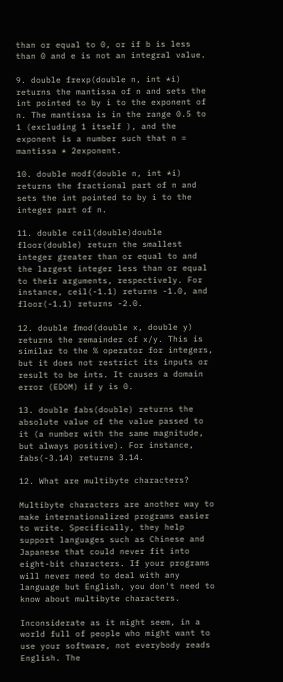than or equal to 0, or if b is less than 0 and e is not an integral value.

9. double frexp(double n, int *i) returns the mantissa of n and sets the int pointed to by i to the exponent of n. The mantissa is in the range 0.5 to 1 (excluding 1 itself ), and the exponent is a number such that n = mantissa * 2exponent.

10. double modf(double n, int *i) returns the fractional part of n and sets the int pointed to by i to the integer part of n.

11. double ceil(double)double floor(double) return the smallest integer greater than or equal to and the largest integer less than or equal to their arguments, respectively. For instance, ceil(-1.1) returns -1.0, and floor(-1.1) returns -2.0.

12. double fmod(double x, double y) returns the remainder of x/y. This is similar to the % operator for integers, but it does not restrict its inputs or result to be ints. It causes a domain error (EDOM) if y is 0.

13. double fabs(double) returns the absolute value of the value passed to it (a number with the same magnitude, but always positive). For instance, fabs(-3.14) returns 3.14.

12. What are multibyte characters?

Multibyte characters are another way to make internationalized programs easier to write. Specifically, they help support languages such as Chinese and Japanese that could never fit into eight-bit characters. If your programs will never need to deal with any language but English, you don't need to know about multibyte characters.

Inconsiderate as it might seem, in a world full of people who might want to use your software, not everybody reads English. The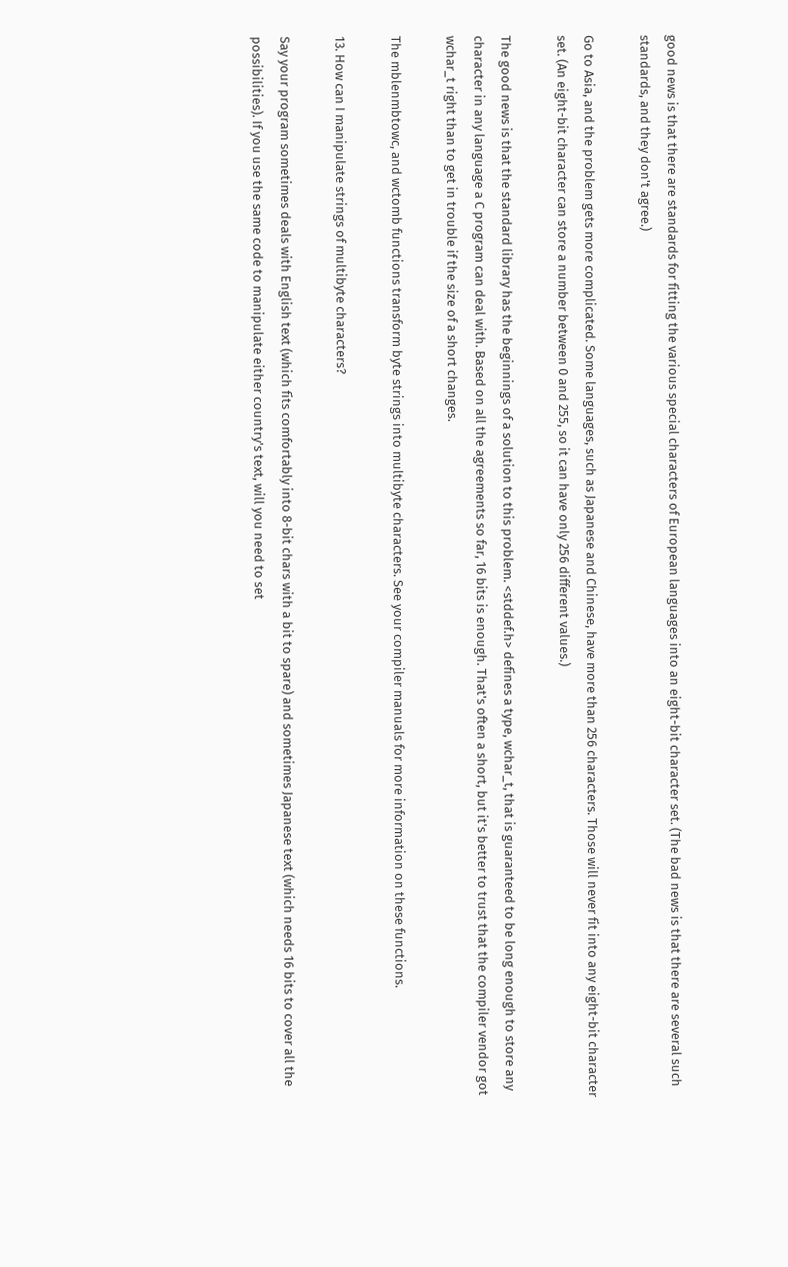good news is that there are standards for fitting the various special characters of European languages into an eight-bit character set. (The bad news is that there are several such standards, and they don't agree.)

Go to Asia, and the problem gets more complicated. Some languages, such as Japanese and Chinese, have more than 256 characters. Those will never fit into any eight-bit character set. (An eight-bit character can store a number between 0 and 255, so it can have only 256 different values.)

The good news is that the standard library has the beginnings of a solution to this problem. <stddef.h> defines a type, wchar_t, that is guaranteed to be long enough to store any character in any language a C program can deal with. Based on all the agreements so far, 16 bits is enough. That's often a short, but it's better to trust that the compiler vendor got wchar_t right than to get in trouble if the size of a short changes.

The mblenmbtowc, and wctomb functions transform byte strings into multibyte characters. See your compiler manuals for more information on these functions.

13. How can I manipulate strings of multibyte characters?

Say your program sometimes deals with English text (which fits comfortably into 8-bit chars with a bit to spare) and sometimes Japanese text (which needs 16 bits to cover all the possibilities). If you use the same code to manipulate either country's text, will you need to set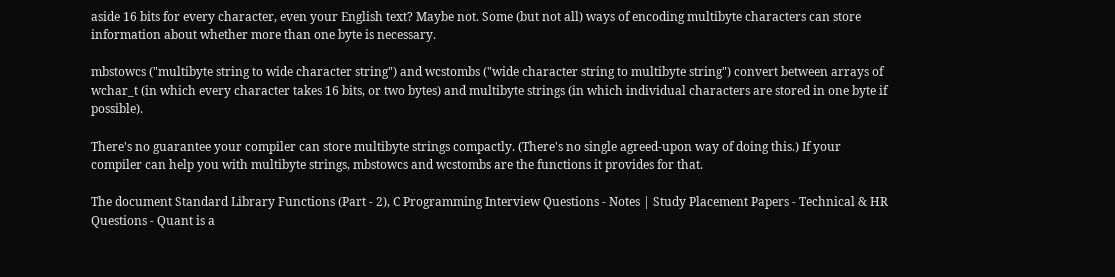aside 16 bits for every character, even your English text? Maybe not. Some (but not all) ways of encoding multibyte characters can store information about whether more than one byte is necessary.

mbstowcs ("multibyte string to wide character string") and wcstombs ("wide character string to multibyte string") convert between arrays of wchar_t (in which every character takes 16 bits, or two bytes) and multibyte strings (in which individual characters are stored in one byte if possible).

There's no guarantee your compiler can store multibyte strings compactly. (There's no single agreed-upon way of doing this.) If your compiler can help you with multibyte strings, mbstowcs and wcstombs are the functions it provides for that.

The document Standard Library Functions (Part - 2), C Programming Interview Questions - Notes | Study Placement Papers - Technical & HR Questions - Quant is a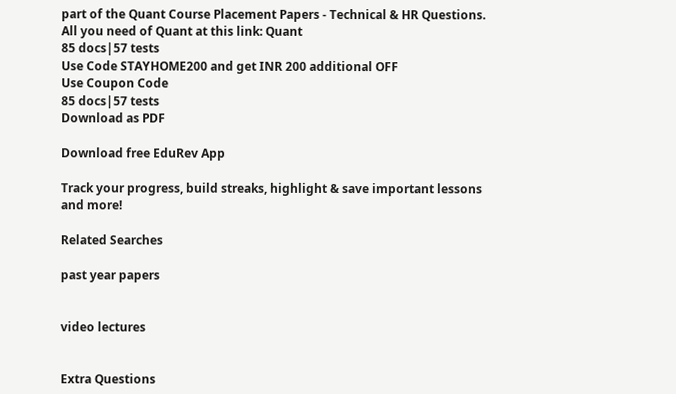part of the Quant Course Placement Papers - Technical & HR Questions.
All you need of Quant at this link: Quant
85 docs|57 tests
Use Code STAYHOME200 and get INR 200 additional OFF
Use Coupon Code
85 docs|57 tests
Download as PDF

Download free EduRev App

Track your progress, build streaks, highlight & save important lessons and more!

Related Searches

past year papers


video lectures


Extra Questions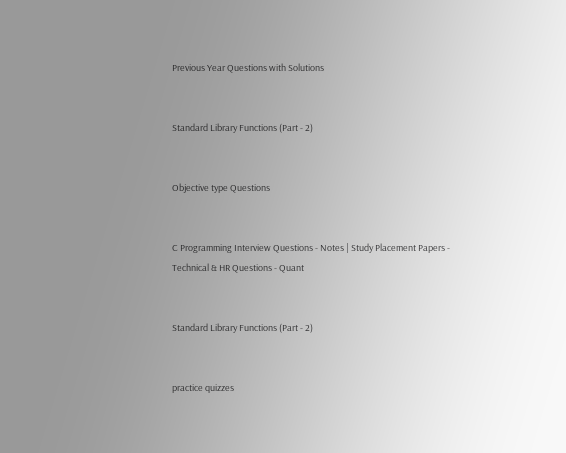Previous Year Questions with Solutions


Standard Library Functions (Part - 2)


Objective type Questions


C Programming Interview Questions - Notes | Study Placement Papers - Technical & HR Questions - Quant


Standard Library Functions (Part - 2)


practice quizzes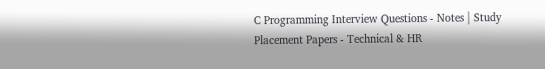C Programming Interview Questions - Notes | Study Placement Papers - Technical & HR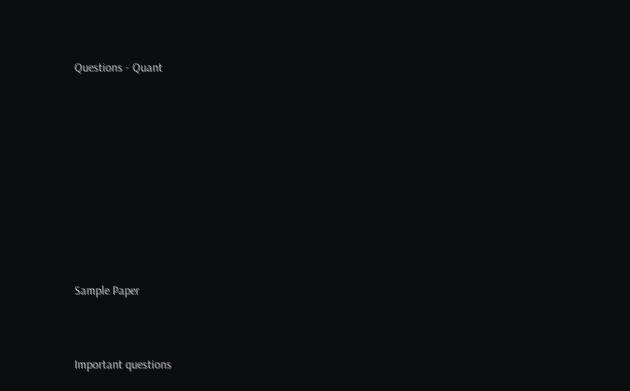Questions - Quant








Sample Paper


Important questions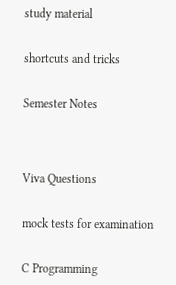study material


shortcuts and tricks


Semester Notes




Viva Questions


mock tests for examination


C Programming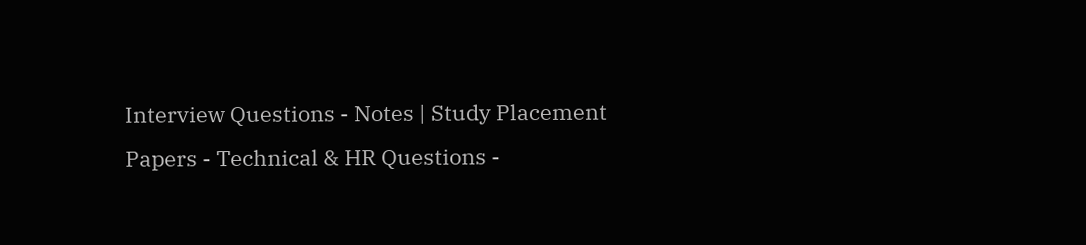Interview Questions - Notes | Study Placement Papers - Technical & HR Questions -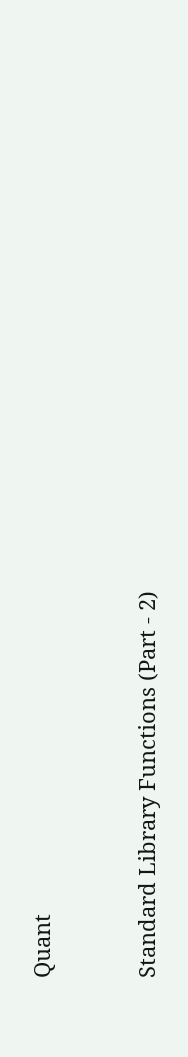Quant


Standard Library Functions (Part - 2)